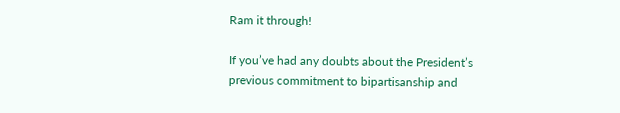Ram it through!

If you’ve had any doubts about the President’s previous commitment to bipartisanship and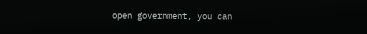open government, you can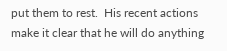put them to rest.  His recent actions make it clear that he will do anything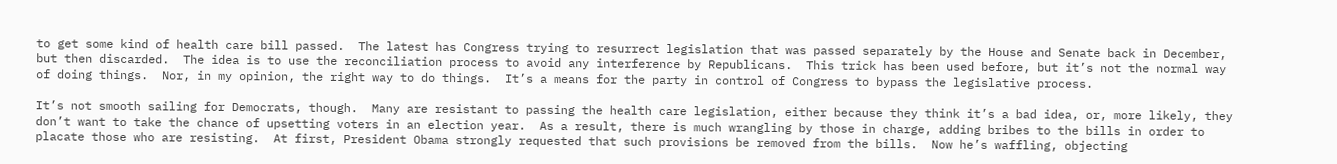to get some kind of health care bill passed.  The latest has Congress trying to resurrect legislation that was passed separately by the House and Senate back in December, but then discarded.  The idea is to use the reconciliation process to avoid any interference by Republicans.  This trick has been used before, but it’s not the normal way of doing things.  Nor, in my opinion, the right way to do things.  It’s a means for the party in control of Congress to bypass the legislative process.

It’s not smooth sailing for Democrats, though.  Many are resistant to passing the health care legislation, either because they think it’s a bad idea, or, more likely, they don’t want to take the chance of upsetting voters in an election year.  As a result, there is much wrangling by those in charge, adding bribes to the bills in order to placate those who are resisting.  At first, President Obama strongly requested that such provisions be removed from the bills.  Now he’s waffling, objecting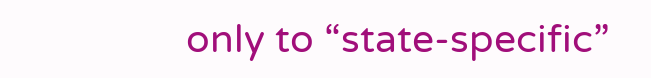only to “state-specific”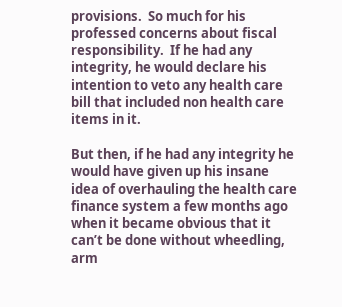provisions.  So much for his professed concerns about fiscal responsibility.  If he had any integrity, he would declare his intention to veto any health care bill that included non health care items in it.

But then, if he had any integrity he would have given up his insane idea of overhauling the health care finance system a few months ago when it became obvious that it can’t be done without wheedling, arm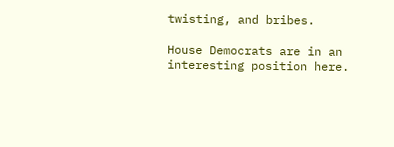twisting, and bribes.

House Democrats are in an interesting position here.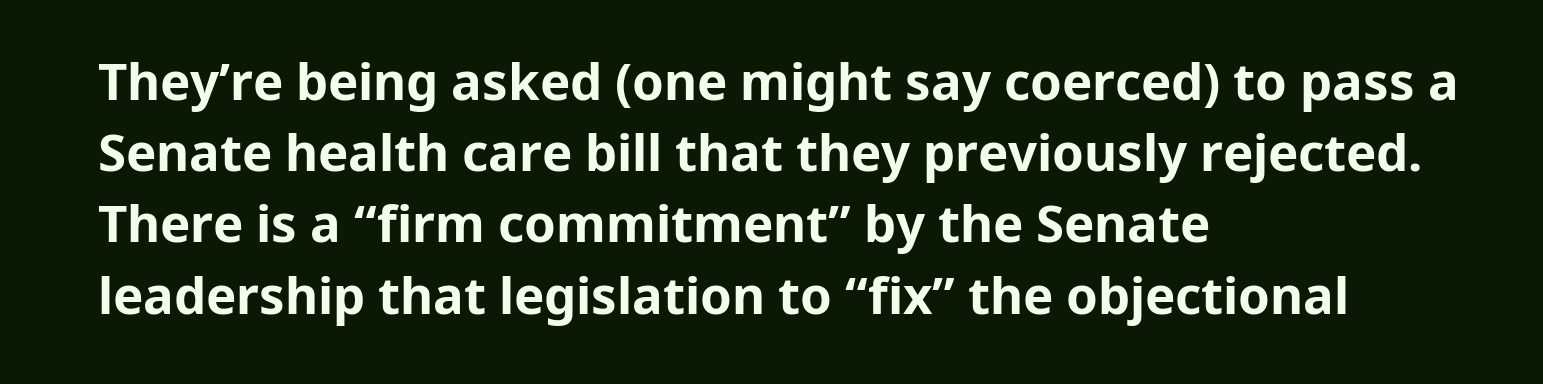They’re being asked (one might say coerced) to pass a Senate health care bill that they previously rejected.  There is a “firm commitment” by the Senate leadership that legislation to “fix” the objectional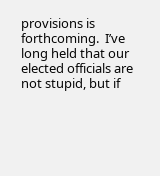provisions is forthcoming.  I’ve long held that our elected officials are not stupid, but if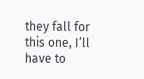they fall for this one, I’ll have to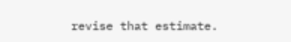revise that estimate.